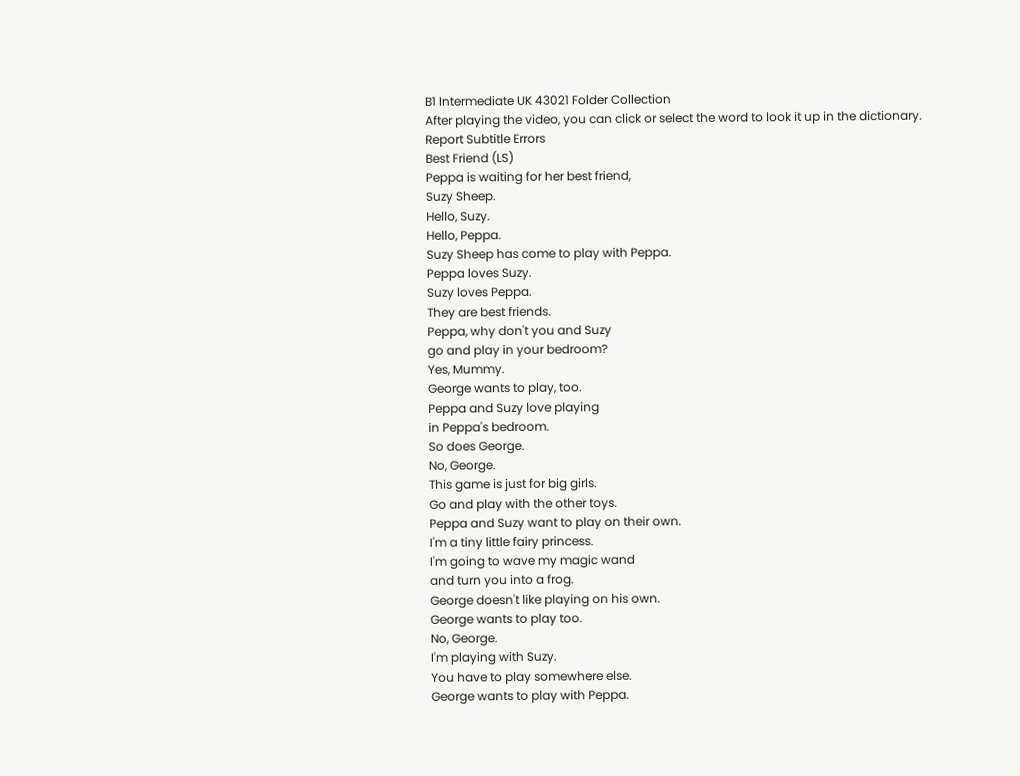B1 Intermediate UK 43021 Folder Collection
After playing the video, you can click or select the word to look it up in the dictionary.
Report Subtitle Errors
Best Friend (LS)
Peppa is waiting for her best friend,
Suzy Sheep.
Hello, Suzy.
Hello, Peppa.
Suzy Sheep has come to play with Peppa.
Peppa loves Suzy.
Suzy loves Peppa.
They are best friends.
Peppa, why don't you and Suzy
go and play in your bedroom?
Yes, Mummy.
George wants to play, too.
Peppa and Suzy love playing
in Peppa's bedroom.
So does George.
No, George.
This game is just for big girls.
Go and play with the other toys.
Peppa and Suzy want to play on their own.
I'm a tiny little fairy princess.
I'm going to wave my magic wand
and turn you into a frog.
George doesn't like playing on his own.
George wants to play too.
No, George.
I'm playing with Suzy.
You have to play somewhere else.
George wants to play with Peppa.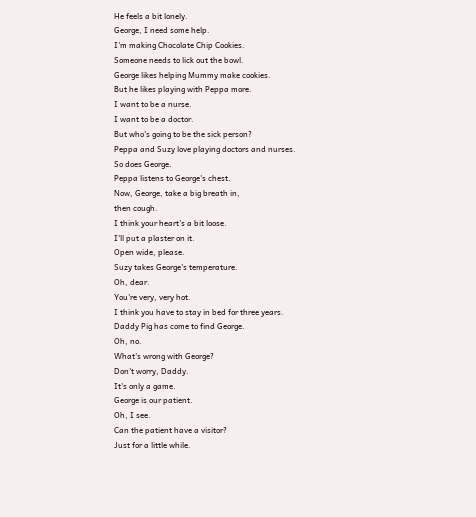He feels a bit lonely.
George, I need some help.
I'm making Chocolate Chip Cookies.
Someone needs to lick out the bowl.
George likes helping Mummy make cookies.
But he likes playing with Peppa more.
I want to be a nurse.
I want to be a doctor.
But who's going to be the sick person?
Peppa and Suzy love playing doctors and nurses.
So does George.
Peppa listens to George's chest.
Now, George, take a big breath in,
then cough.
I think your heart's a bit loose.
I'll put a plaster on it.
Open wide, please.
Suzy takes George's temperature.
Oh, dear.
You're very, very hot.
I think you have to stay in bed for three years.
Daddy Pig has come to find George.
Oh, no.
What's wrong with George?
Don't worry, Daddy.
It's only a game.
George is our patient.
Oh, I see.
Can the patient have a visitor?
Just for a little while.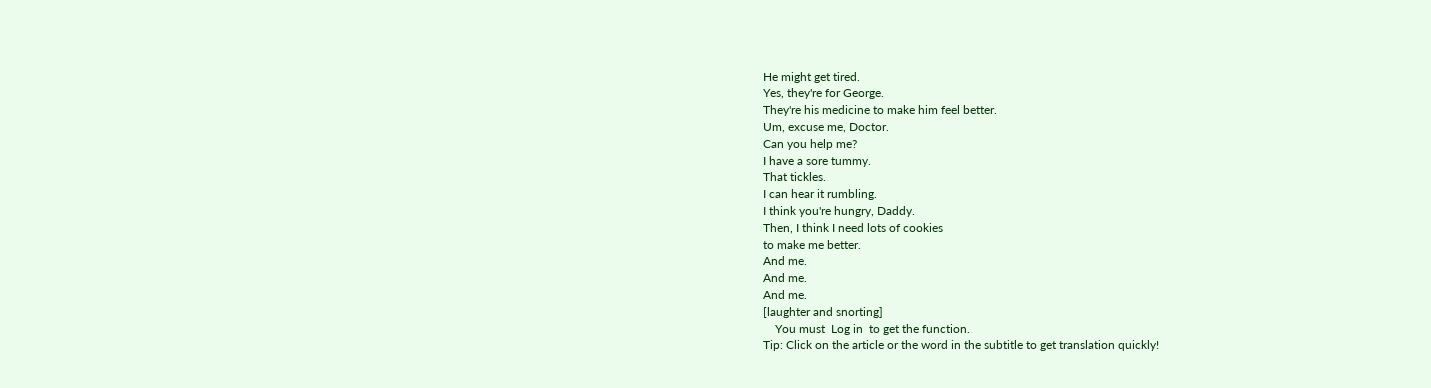He might get tired.
Yes, they're for George.
They're his medicine to make him feel better.
Um, excuse me, Doctor.
Can you help me?
I have a sore tummy.
That tickles.
I can hear it rumbling.
I think you're hungry, Daddy.
Then, I think I need lots of cookies
to make me better.
And me.
And me.
And me.
[laughter and snorting]
    You must  Log in  to get the function.
Tip: Click on the article or the word in the subtitle to get translation quickly!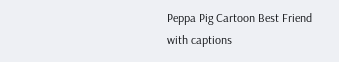Peppa Pig Cartoon Best Friend with captions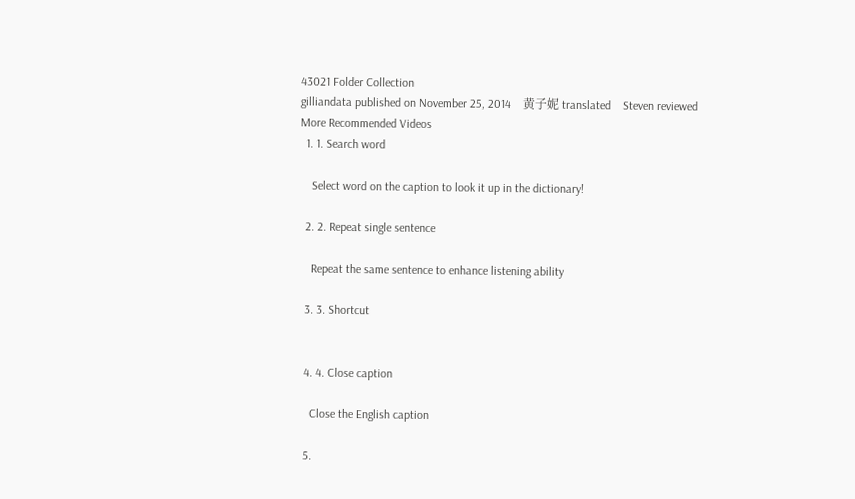43021 Folder Collection
gilliandata published on November 25, 2014    黄子妮 translated    Steven reviewed
More Recommended Videos
  1. 1. Search word

    Select word on the caption to look it up in the dictionary!

  2. 2. Repeat single sentence

    Repeat the same sentence to enhance listening ability

  3. 3. Shortcut


  4. 4. Close caption

    Close the English caption

  5.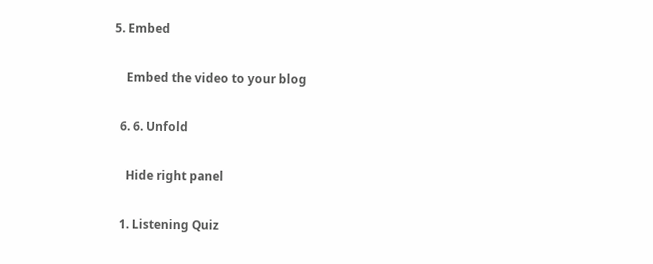5. Embed

    Embed the video to your blog

  6. 6. Unfold

    Hide right panel

  1. Listening Quiz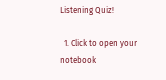Listening Quiz!

  1. Click to open your notebook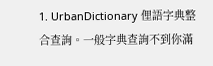1. UrbanDictionary 俚語字典整合查詢。一般字典查詢不到你滿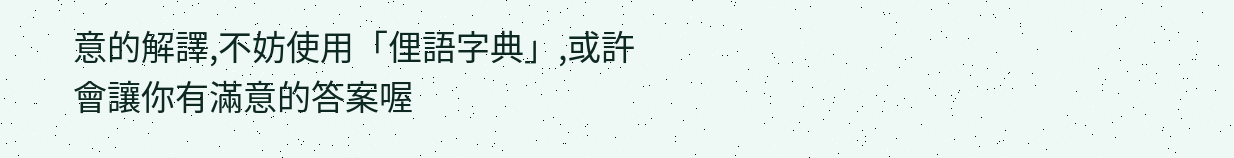意的解譯,不妨使用「俚語字典」,或許會讓你有滿意的答案喔